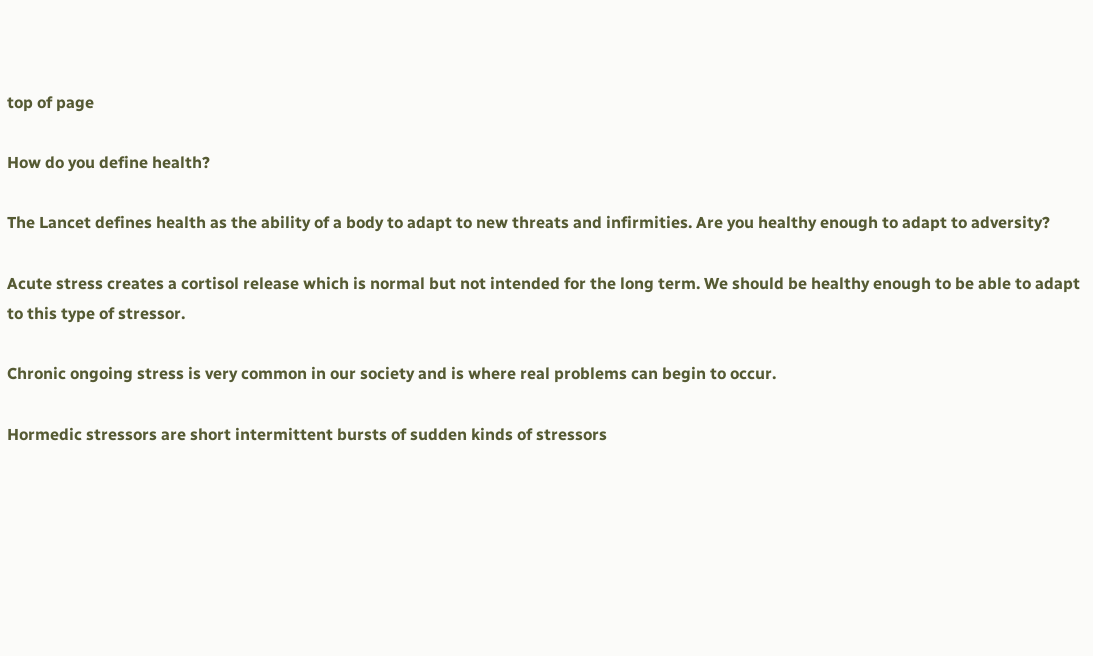top of page

How do you define health?

The Lancet defines health as the ability of a body to adapt to new threats and infirmities. Are you healthy enough to adapt to adversity?

Acute stress creates a cortisol release which is normal but not intended for the long term. We should be healthy enough to be able to adapt to this type of stressor.

Chronic ongoing stress is very common in our society and is where real problems can begin to occur.

Hormedic stressors are short intermittent bursts of sudden kinds of stressors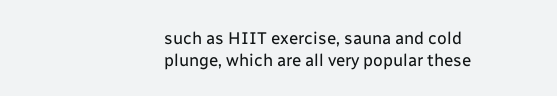such as HIIT exercise, sauna and cold plunge, which are all very popular these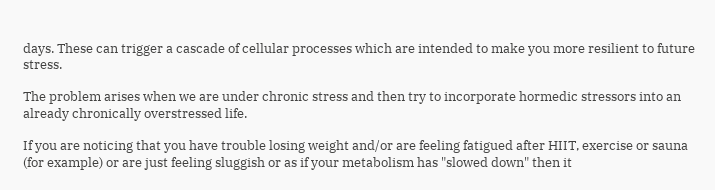days. These can trigger a cascade of cellular processes which are intended to make you more resilient to future stress.

The problem arises when we are under chronic stress and then try to incorporate hormedic stressors into an already chronically overstressed life.

If you are noticing that you have trouble losing weight and/or are feeling fatigued after HIIT, exercise or sauna (for example) or are just feeling sluggish or as if your metabolism has "slowed down" then it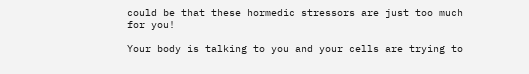could be that these hormedic stressors are just too much for you!

Your body is talking to you and your cells are trying to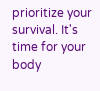prioritize your survival. It's time for your body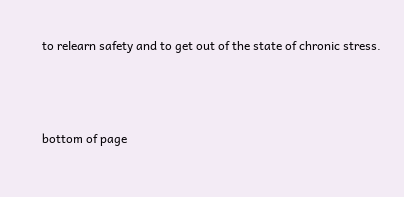to relearn safety and to get out of the state of chronic stress.



bottom of page